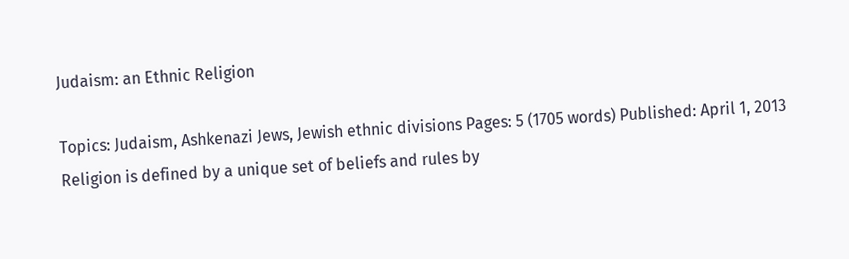Judaism: an Ethnic Religion

Topics: Judaism, Ashkenazi Jews, Jewish ethnic divisions Pages: 5 (1705 words) Published: April 1, 2013
Religion is defined by a unique set of beliefs and rules by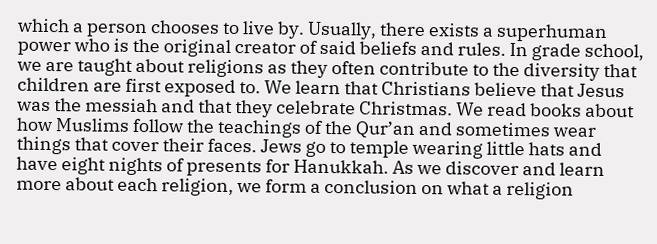which a person chooses to live by. Usually, there exists a superhuman power who is the original creator of said beliefs and rules. In grade school, we are taught about religions as they often contribute to the diversity that children are first exposed to. We learn that Christians believe that Jesus was the messiah and that they celebrate Christmas. We read books about how Muslims follow the teachings of the Qur’an and sometimes wear things that cover their faces. Jews go to temple wearing little hats and have eight nights of presents for Hanukkah. As we discover and learn more about each religion, we form a conclusion on what a religion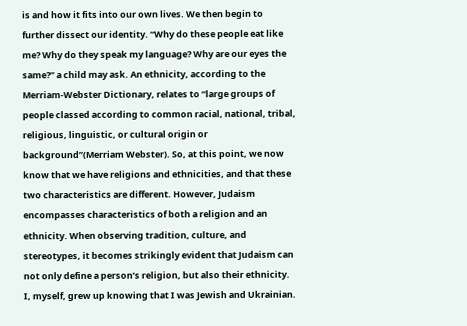is and how it fits into our own lives. We then begin to further dissect our identity. “Why do these people eat like me? Why do they speak my language? Why are our eyes the same?” a child may ask. An ethnicity, according to the Merriam-Webster Dictionary, relates to “large groups of people classed according to common racial, national, tribal, religious, linguistic, or cultural origin or background”(Merriam Webster). So, at this point, we now know that we have religions and ethnicities, and that these two characteristics are different. However, Judaism encompasses characteristics of both a religion and an ethnicity. When observing tradition, culture, and stereotypes, it becomes strikingly evident that Judaism can not only define a person’s religion, but also their ethnicity. I, myself, grew up knowing that I was Jewish and Ukrainian.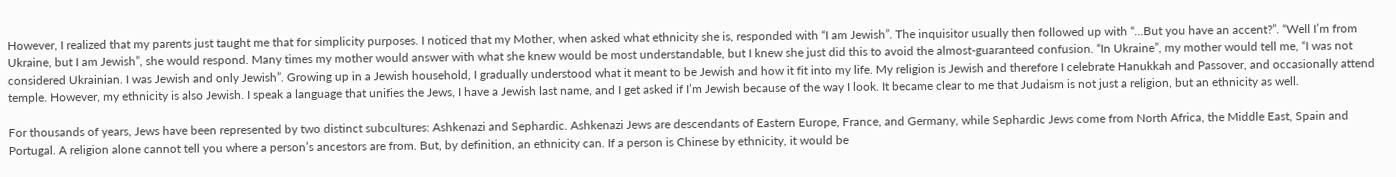However, I realized that my parents just taught me that for simplicity purposes. I noticed that my Mother, when asked what ethnicity she is, responded with “I am Jewish”. The inquisitor usually then followed up with “…But you have an accent?”. “Well I’m from Ukraine, but I am Jewish”, she would respond. Many times my mother would answer with what she knew would be most understandable, but I knew she just did this to avoid the almost-guaranteed confusion. “In Ukraine”, my mother would tell me, “I was not considered Ukrainian. I was Jewish and only Jewish”. Growing up in a Jewish household, I gradually understood what it meant to be Jewish and how it fit into my life. My religion is Jewish and therefore I celebrate Hanukkah and Passover, and occasionally attend temple. However, my ethnicity is also Jewish. I speak a language that unifies the Jews, I have a Jewish last name, and I get asked if I’m Jewish because of the way I look. It became clear to me that Judaism is not just a religion, but an ethnicity as well.

For thousands of years, Jews have been represented by two distinct subcultures: Ashkenazi and Sephardic. Ashkenazi Jews are descendants of Eastern Europe, France, and Germany, while Sephardic Jews come from North Africa, the Middle East, Spain and Portugal. A religion alone cannot tell you where a person’s ancestors are from. But, by definition, an ethnicity can. If a person is Chinese by ethnicity, it would be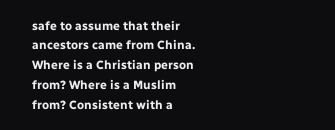safe to assume that their ancestors came from China. Where is a Christian person from? Where is a Muslim from? Consistent with a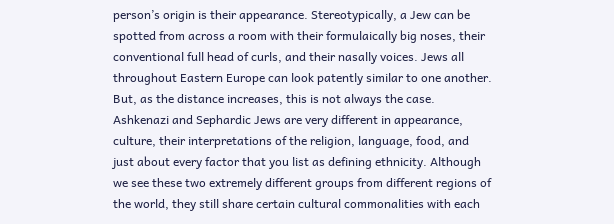person’s origin is their appearance. Stereotypically, a Jew can be spotted from across a room with their formulaically big noses, their conventional full head of curls, and their nasally voices. Jews all throughout Eastern Europe can look patently similar to one another. But, as the distance increases, this is not always the case. Ashkenazi and Sephardic Jews are very different in appearance, culture, their interpretations of the religion, language, food, and just about every factor that you list as defining ethnicity. Although we see these two extremely different groups from different regions of the world, they still share certain cultural commonalities with each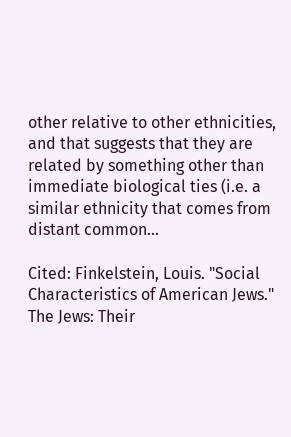other relative to other ethnicities, and that suggests that they are related by something other than immediate biological ties (i.e. a similar ethnicity that comes from distant common...

Cited: Finkelstein, Louis. "Social Characteristics of American Jews." The Jews: Their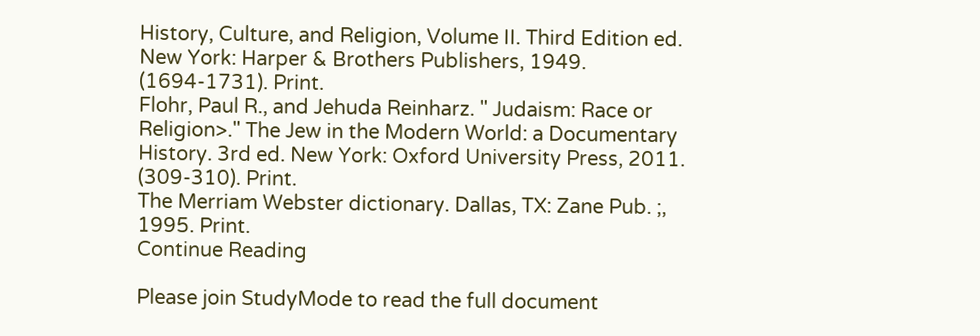History, Culture, and Religion, Volume II. Third Edition ed. New York: Harper & Brothers Publishers, 1949. (1694-1731). Print.
Flohr, Paul R., and Jehuda Reinharz. " Judaism: Race or Religion>." The Jew in the Modern World: a Documentary History. 3rd ed. New York: Oxford University Press, 2011. (309-310). Print.
The Merriam Webster dictionary. Dallas, TX: Zane Pub. ;, 1995. Print.
Continue Reading

Please join StudyMode to read the full document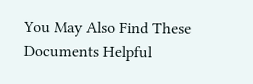You May Also Find These Documents Helpful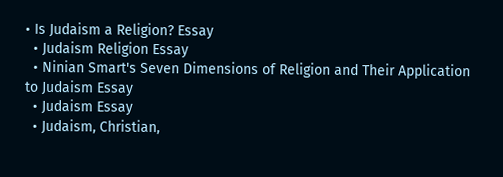• Is Judaism a Religion? Essay
  • Judaism Religion Essay
  • Ninian Smart's Seven Dimensions of Religion and Their Application to Judaism Essay
  • Judaism Essay
  • Judaism, Christian,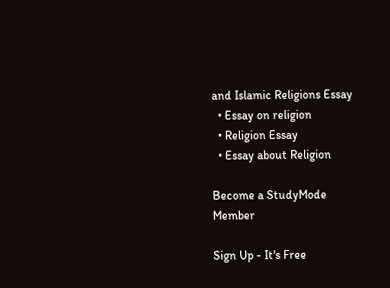and Islamic Religions Essay
  • Essay on religion
  • Religion Essay
  • Essay about Religion

Become a StudyMode Member

Sign Up - It's Free